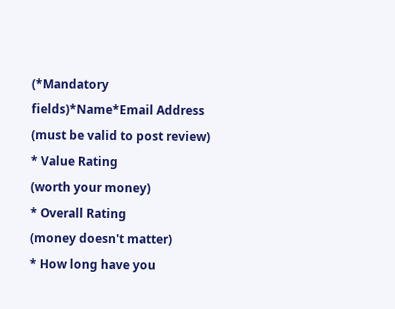(*Mandatory fields)*Name*Email Address (must be valid to post review)
* Value Rating
(worth your money)
* Overall Rating
(money doesn't matter)
* How long have you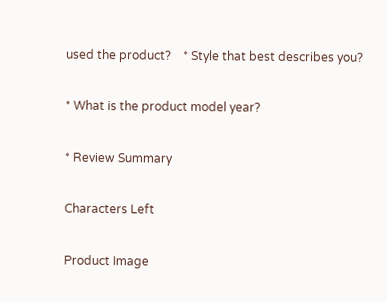used the product?    * Style that best describes you?

* What is the product model year?

* Review Summary

Characters Left

Product Image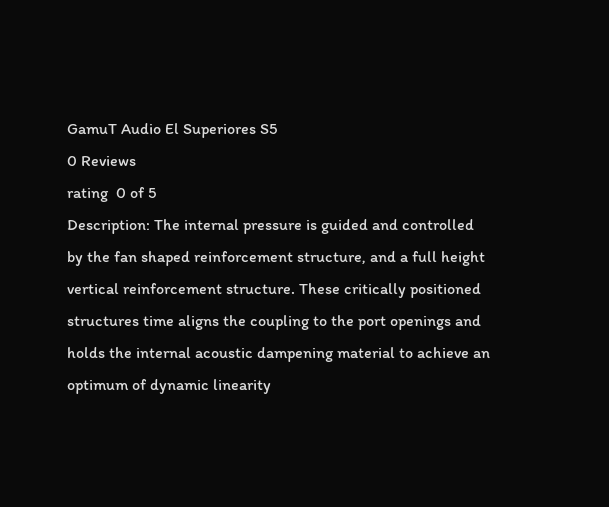GamuT Audio El Superiores S5
0 Reviews
rating  0 of 5
Description: The internal pressure is guided and controlled by the fan shaped reinforcement structure, and a full height vertical reinforcement structure. These critically positioned structures time aligns the coupling to the port openings and holds the internal acoustic dampening material to achieve an optimum of dynamic linearity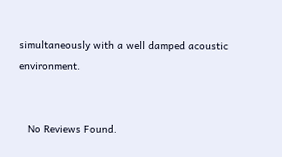simultaneously with a well damped acoustic environment.


   No Reviews Found.